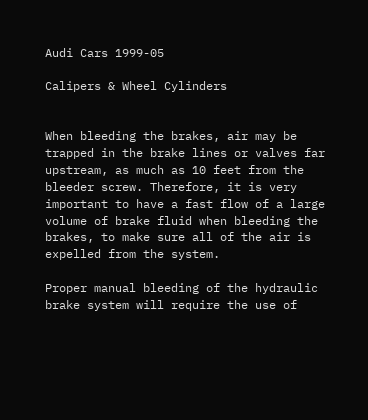Audi Cars 1999-05

Calipers & Wheel Cylinders


When bleeding the brakes, air may be trapped in the brake lines or valves far upstream, as much as 10 feet from the bleeder screw. Therefore, it is very important to have a fast flow of a large volume of brake fluid when bleeding the brakes, to make sure all of the air is expelled from the system.

Proper manual bleeding of the hydraulic brake system will require the use of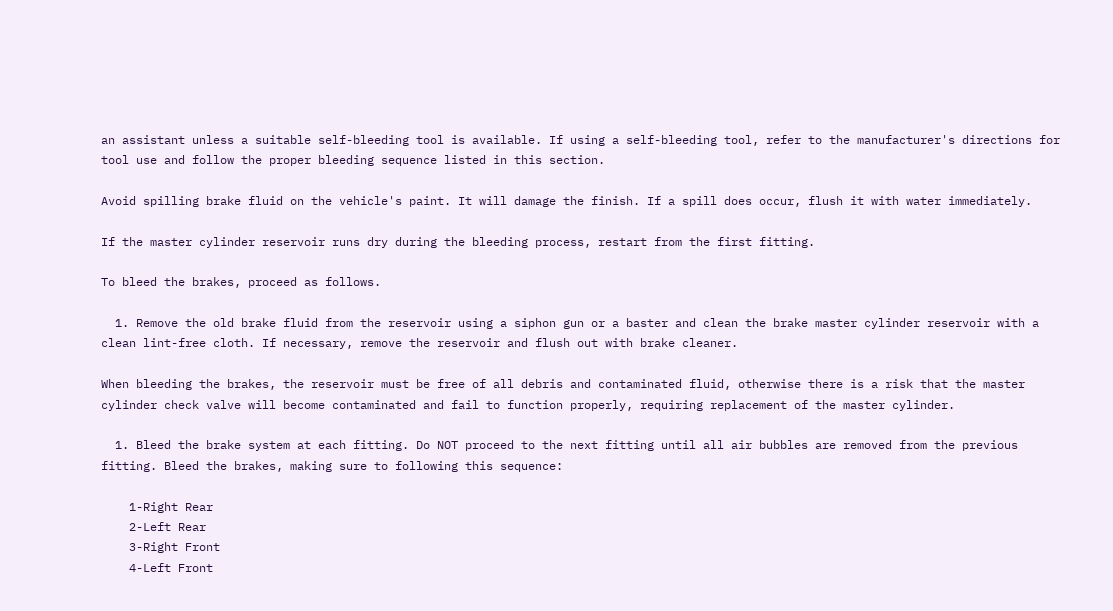an assistant unless a suitable self-bleeding tool is available. If using a self-bleeding tool, refer to the manufacturer's directions for tool use and follow the proper bleeding sequence listed in this section.

Avoid spilling brake fluid on the vehicle's paint. It will damage the finish. If a spill does occur, flush it with water immediately.

If the master cylinder reservoir runs dry during the bleeding process, restart from the first fitting.

To bleed the brakes, proceed as follows.

  1. Remove the old brake fluid from the reservoir using a siphon gun or a baster and clean the brake master cylinder reservoir with a clean lint-free cloth. If necessary, remove the reservoir and flush out with brake cleaner.

When bleeding the brakes, the reservoir must be free of all debris and contaminated fluid, otherwise there is a risk that the master cylinder check valve will become contaminated and fail to function properly, requiring replacement of the master cylinder.

  1. Bleed the brake system at each fitting. Do NOT proceed to the next fitting until all air bubbles are removed from the previous fitting. Bleed the brakes, making sure to following this sequence:

    1-Right Rear
    2-Left Rear
    3-Right Front
    4-Left Front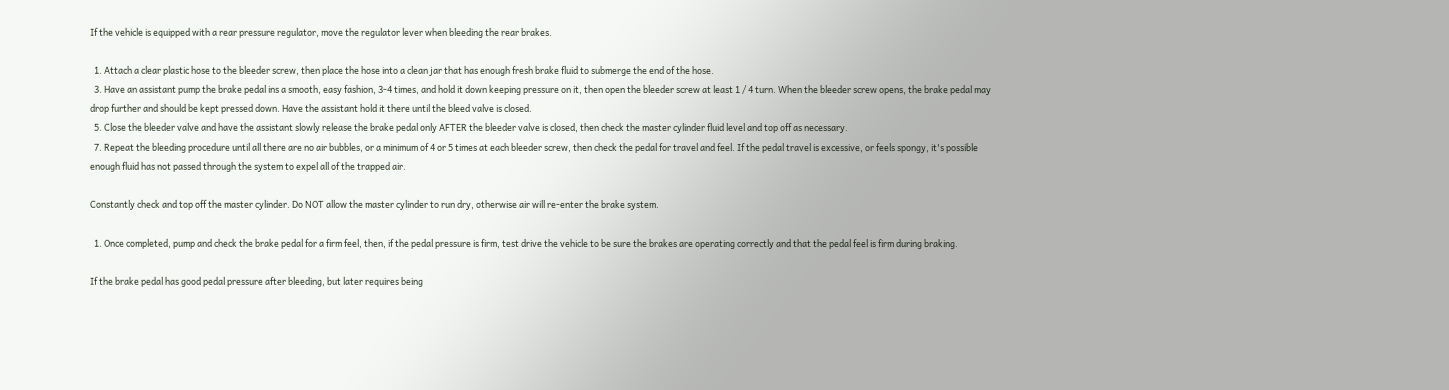If the vehicle is equipped with a rear pressure regulator, move the regulator lever when bleeding the rear brakes.

  1. Attach a clear plastic hose to the bleeder screw, then place the hose into a clean jar that has enough fresh brake fluid to submerge the end of the hose.
  3. Have an assistant pump the brake pedal ins a smooth, easy fashion, 3-4 times, and hold it down keeping pressure on it, then open the bleeder screw at least 1 / 4 turn. When the bleeder screw opens, the brake pedal may drop further and should be kept pressed down. Have the assistant hold it there until the bleed valve is closed.
  5. Close the bleeder valve and have the assistant slowly release the brake pedal only AFTER the bleeder valve is closed, then check the master cylinder fluid level and top off as necessary.
  7. Repeat the bleeding procedure until all there are no air bubbles, or a minimum of 4 or 5 times at each bleeder screw, then check the pedal for travel and feel. If the pedal travel is excessive, or feels spongy, it's possible enough fluid has not passed through the system to expel all of the trapped air.

Constantly check and top off the master cylinder. Do NOT allow the master cylinder to run dry, otherwise air will re-enter the brake system.

  1. Once completed, pump and check the brake pedal for a firm feel, then, if the pedal pressure is firm, test drive the vehicle to be sure the brakes are operating correctly and that the pedal feel is firm during braking.

If the brake pedal has good pedal pressure after bleeding, but later requires being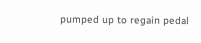pumped up to regain pedal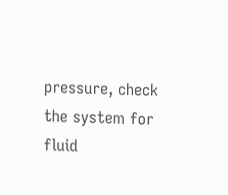pressure, check the system for fluid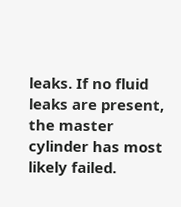leaks. If no fluid leaks are present, the master cylinder has most likely failed.